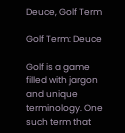Deuce, Golf Term

Golf Term: Deuce

Golf is a game filled with jargon and unique terminology. One such term that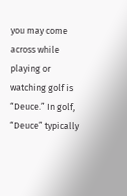you may come across while playing or watching golf is “Deuce.” In golf, “Deuce” typically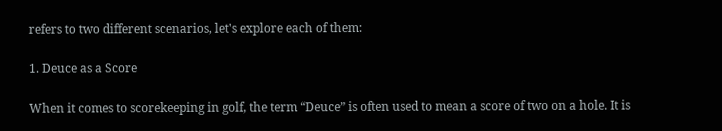refers to two different scenarios, let's explore each of them:

1. Deuce as a Score

When it comes to scorekeeping in golf, the term “Deuce” is often used to mean a score of two on a hole. It is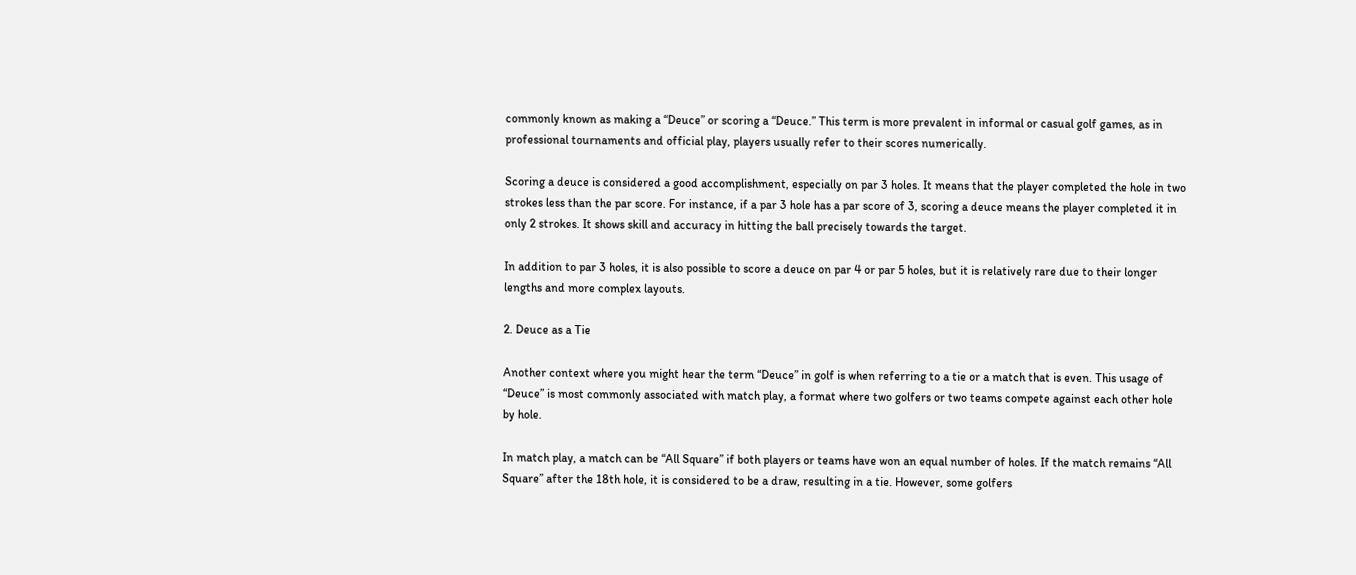commonly known as making a “Deuce” or scoring a “Deuce.” This term is more prevalent in informal or casual golf games, as in professional tournaments and official play, players usually refer to their scores numerically.

Scoring a deuce is considered a good accomplishment, especially on par 3 holes. It means that the player completed the hole in two strokes less than the par score. For instance, if a par 3 hole has a par score of 3, scoring a deuce means the player completed it in only 2 strokes. It shows skill and accuracy in hitting the ball precisely towards the target.

In addition to par 3 holes, it is also possible to score a deuce on par 4 or par 5 holes, but it is relatively rare due to their longer lengths and more complex layouts.

2. Deuce as a Tie

Another context where you might hear the term “Deuce” in golf is when referring to a tie or a match that is even. This usage of “Deuce” is most commonly associated with match play, a format where two golfers or two teams compete against each other hole by hole.

In match play, a match can be “All Square” if both players or teams have won an equal number of holes. If the match remains “All Square” after the 18th hole, it is considered to be a draw, resulting in a tie. However, some golfers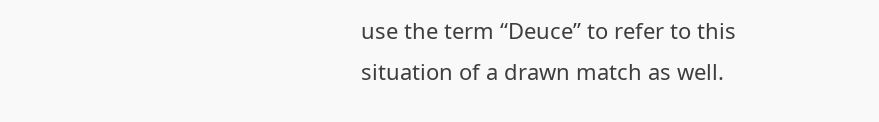use the term “Deuce” to refer to this situation of a drawn match as well.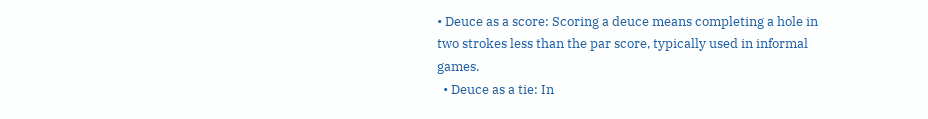• Deuce as a score: Scoring a deuce means completing a hole in two strokes less than the par score, typically used in informal games.
  • Deuce as a tie: In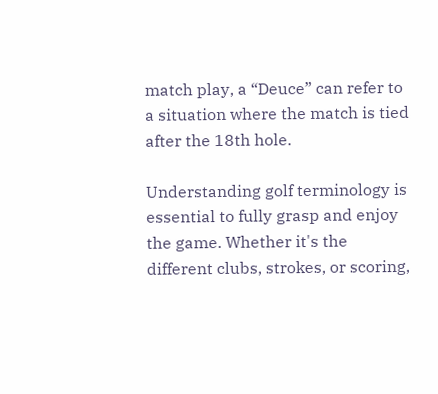match play, a “Deuce” can refer to a situation where the match is tied after the 18th hole.

Understanding golf terminology is essential to fully grasp and enjoy the game. Whether it's the different clubs, strokes, or scoring,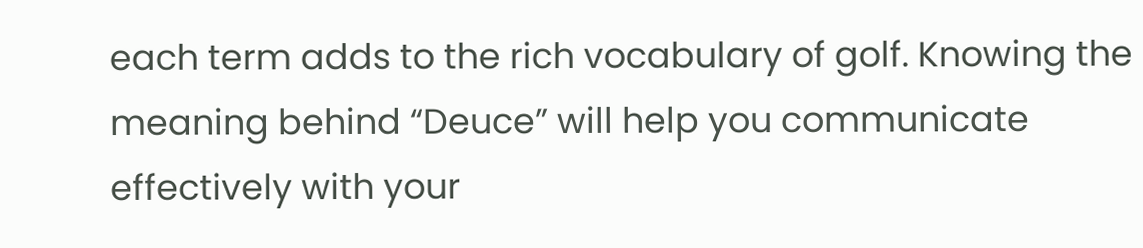each term adds to the rich vocabulary of golf. Knowing the meaning behind “Deuce” will help you communicate effectively with your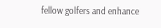fellow golfers and enhance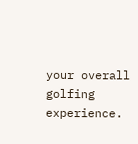your overall golfing experience.